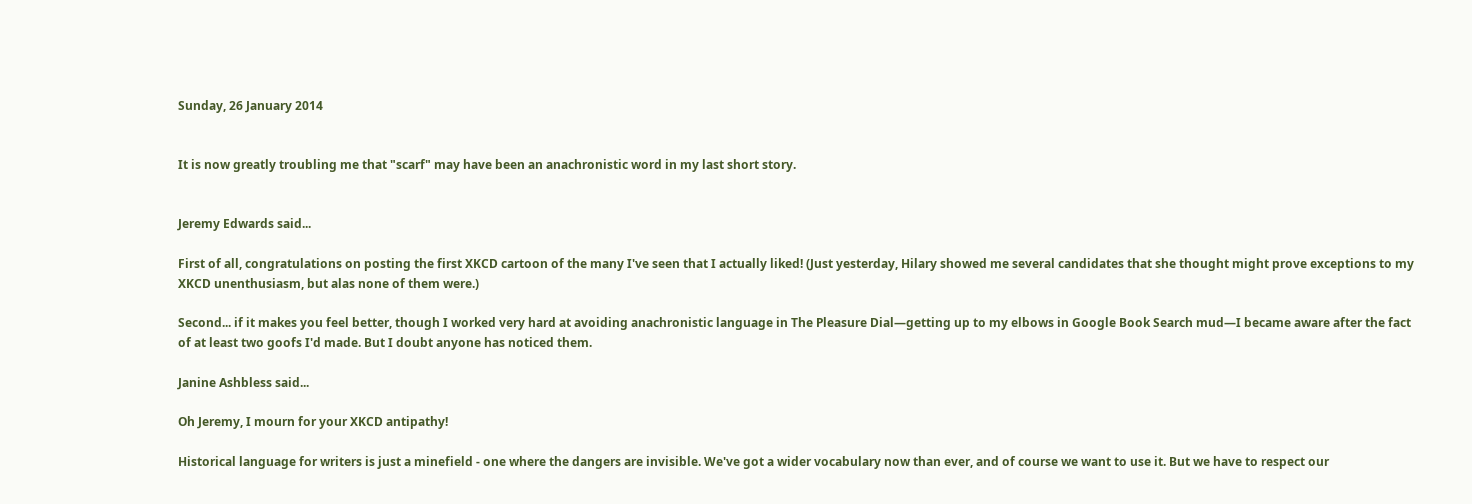Sunday, 26 January 2014


It is now greatly troubling me that "scarf" may have been an anachronistic word in my last short story.


Jeremy Edwards said...

First of all, congratulations on posting the first XKCD cartoon of the many I've seen that I actually liked! (Just yesterday, Hilary showed me several candidates that she thought might prove exceptions to my XKCD unenthusiasm, but alas none of them were.)

Second... if it makes you feel better, though I worked very hard at avoiding anachronistic language in The Pleasure Dial—getting up to my elbows in Google Book Search mud—I became aware after the fact of at least two goofs I'd made. But I doubt anyone has noticed them.

Janine Ashbless said...

Oh Jeremy, I mourn for your XKCD antipathy!

Historical language for writers is just a minefield - one where the dangers are invisible. We've got a wider vocabulary now than ever, and of course we want to use it. But we have to respect our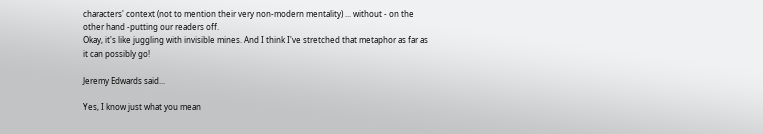characters' context (not to mention their very non-modern mentality) ... without - on the other hand -putting our readers off.
Okay, it's like juggling with invisible mines. And I think I've stretched that metaphor as far as it can possibly go!

Jeremy Edwards said...

Yes, I know just what you mean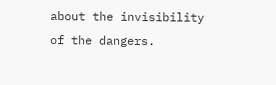about the invisibility of the dangers.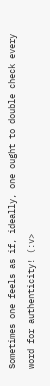Sometimes one feels as if, ideally, one ought to double check every word for authenticity! (:v>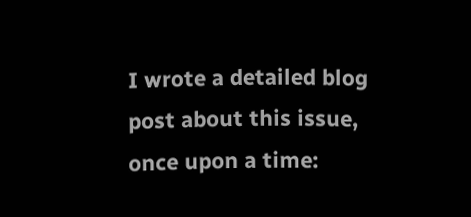I wrote a detailed blog post about this issue, once upon a time: